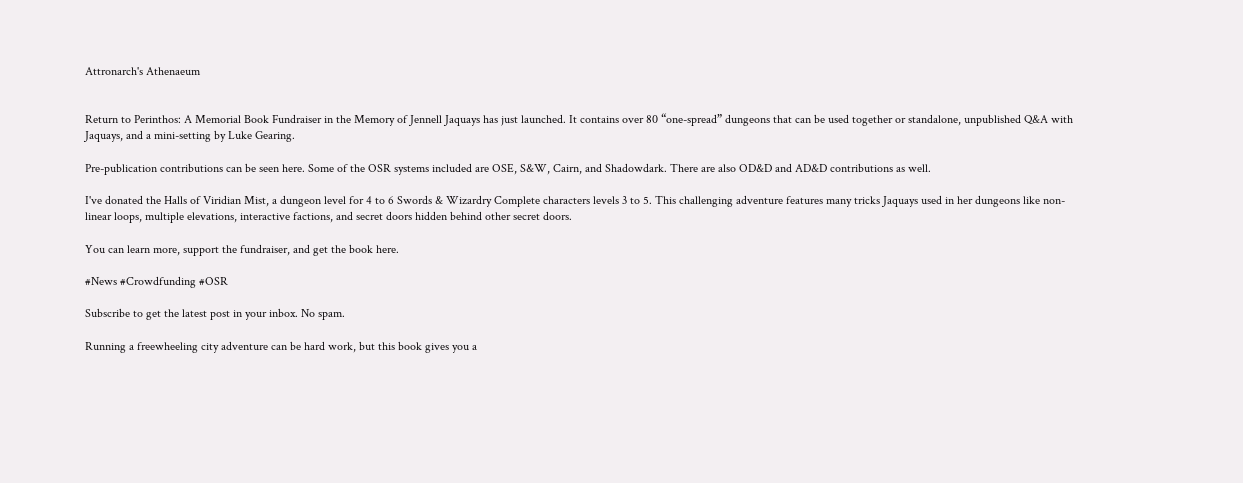Attronarch's Athenaeum


Return to Perinthos: A Memorial Book Fundraiser in the Memory of Jennell Jaquays has just launched. It contains over 80 “one-spread” dungeons that can be used together or standalone, unpublished Q&A with Jaquays, and a mini-setting by Luke Gearing.

Pre-publication contributions can be seen here. Some of the OSR systems included are OSE, S&W, Cairn, and Shadowdark. There are also OD&D and AD&D contributions as well.

I've donated the Halls of Viridian Mist, a dungeon level for 4 to 6 Swords & Wizardry Complete characters levels 3 to 5. This challenging adventure features many tricks Jaquays used in her dungeons like non-linear loops, multiple elevations, interactive factions, and secret doors hidden behind other secret doors.

You can learn more, support the fundraiser, and get the book here.

#News #Crowdfunding #OSR

Subscribe to get the latest post in your inbox. No spam.

Running a freewheeling city adventure can be hard work, but this book gives you a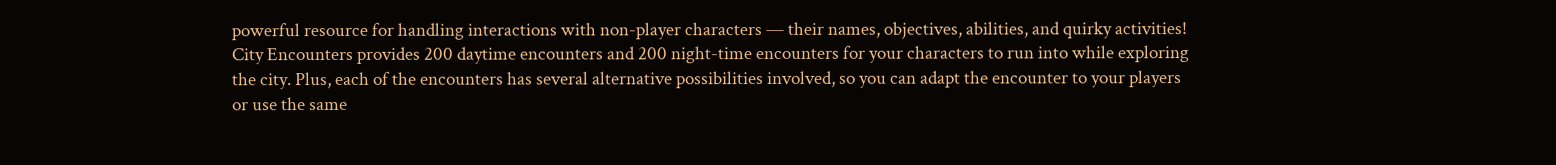powerful resource for handling interactions with non-player characters — their names, objectives, abilities, and quirky activities! City Encounters provides 200 daytime encounters and 200 night-time encounters for your characters to run into while exploring the city. Plus, each of the encounters has several alternative possibilities involved, so you can adapt the encounter to your players or use the same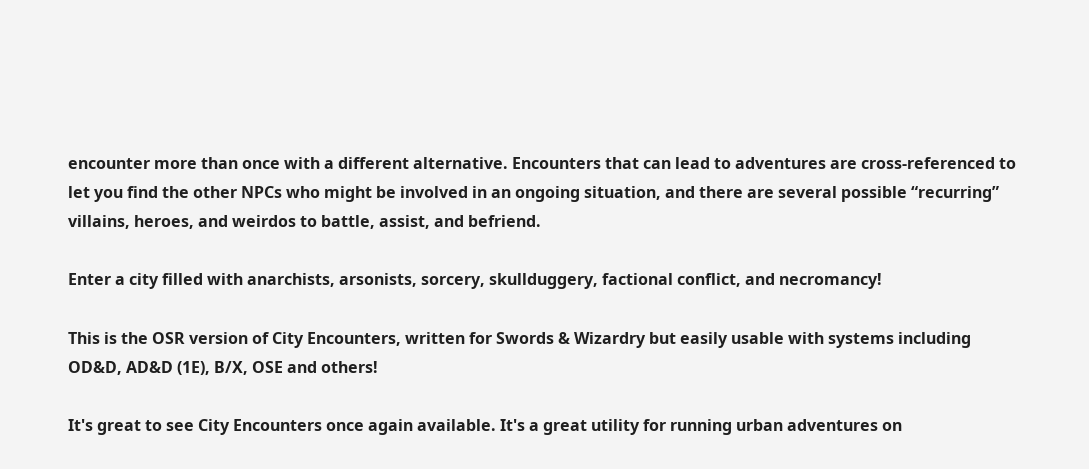encounter more than once with a different alternative. Encounters that can lead to adventures are cross-referenced to let you find the other NPCs who might be involved in an ongoing situation, and there are several possible “recurring” villains, heroes, and weirdos to battle, assist, and befriend.

Enter a city filled with anarchists, arsonists, sorcery, skullduggery, factional conflict, and necromancy!

This is the OSR version of City Encounters, written for Swords & Wizardry but easily usable with systems including OD&D, AD&D (1E), B/X, OSE and others!

It's great to see City Encounters once again available. It's a great utility for running urban adventures on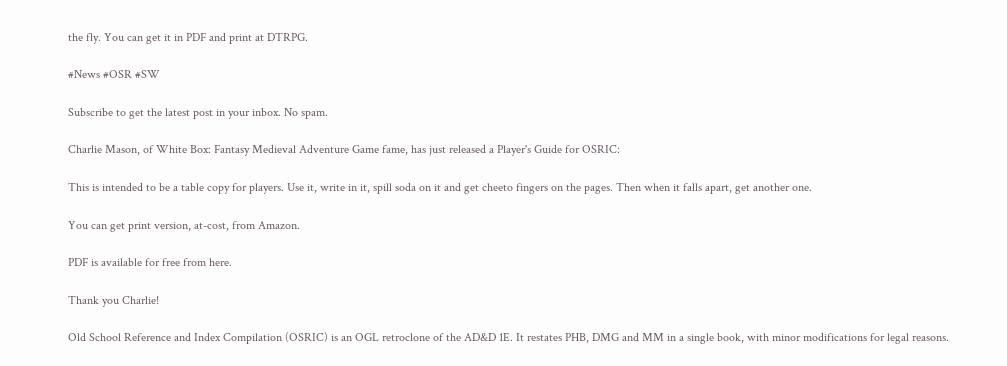the fly. You can get it in PDF and print at DTRPG.

#News #OSR #SW

Subscribe to get the latest post in your inbox. No spam.

Charlie Mason, of White Box: Fantasy Medieval Adventure Game fame, has just released a Player's Guide for OSRIC:

This is intended to be a table copy for players. Use it, write in it, spill soda on it and get cheeto fingers on the pages. Then when it falls apart, get another one.

You can get print version, at-cost, from Amazon.

PDF is available for free from here.

Thank you Charlie!

Old School Reference and Index Compilation (OSRIC) is an OGL retroclone of the AD&D 1E. It restates PHB, DMG and MM in a single book, with minor modifications for legal reasons.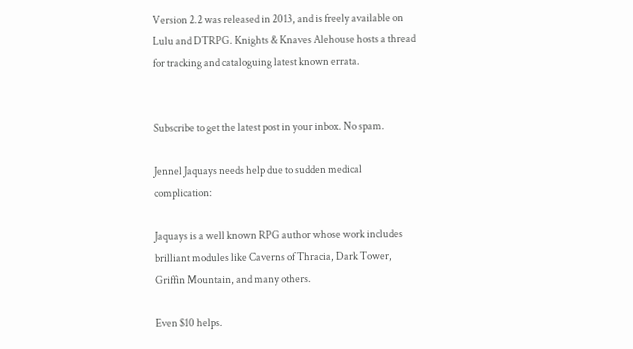Version 2.2 was released in 2013, and is freely available on Lulu and DTRPG. Knights & Knaves Alehouse hosts a thread for tracking and cataloguing latest known errata.


Subscribe to get the latest post in your inbox. No spam.

Jennel Jaquays needs help due to sudden medical complication:

Jaquays is a well known RPG author whose work includes brilliant modules like Caverns of Thracia, Dark Tower, Griffin Mountain, and many others.

Even $10 helps.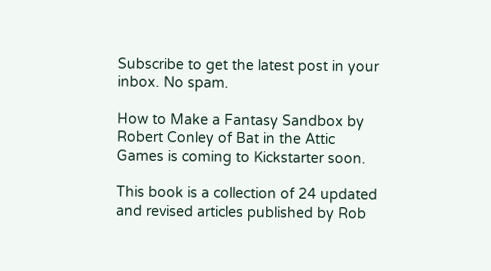Subscribe to get the latest post in your inbox. No spam.

How to Make a Fantasy Sandbox by Robert Conley of Bat in the Attic Games is coming to Kickstarter soon.

This book is a collection of 24 updated and revised articles published by Rob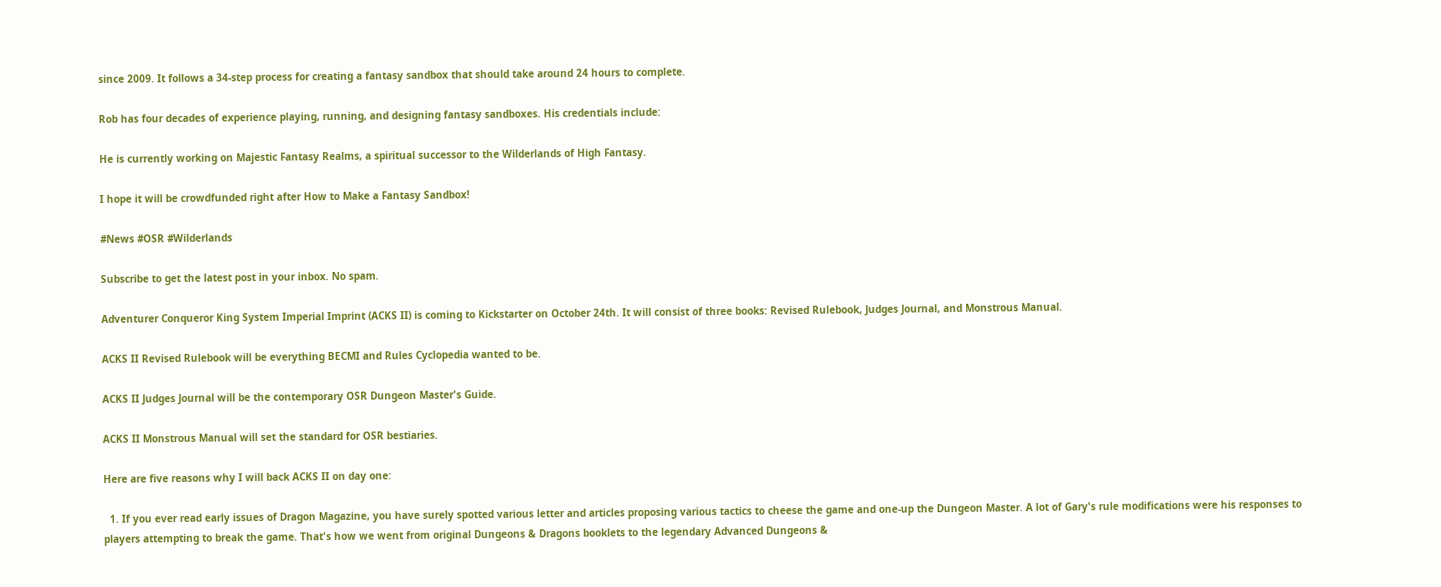since 2009. It follows a 34-step process for creating a fantasy sandbox that should take around 24 hours to complete.

Rob has four decades of experience playing, running, and designing fantasy sandboxes. His credentials include:

He is currently working on Majestic Fantasy Realms, a spiritual successor to the Wilderlands of High Fantasy.

I hope it will be crowdfunded right after How to Make a Fantasy Sandbox!

#News #OSR #Wilderlands

Subscribe to get the latest post in your inbox. No spam.

Adventurer Conqueror King System Imperial Imprint (ACKS II) is coming to Kickstarter on October 24th. It will consist of three books: Revised Rulebook, Judges Journal, and Monstrous Manual.

ACKS II Revised Rulebook will be everything BECMI and Rules Cyclopedia wanted to be.

ACKS II Judges Journal will be the contemporary OSR Dungeon Master's Guide.

ACKS II Monstrous Manual will set the standard for OSR bestiaries.

Here are five reasons why I will back ACKS II on day one:

  1. If you ever read early issues of Dragon Magazine, you have surely spotted various letter and articles proposing various tactics to cheese the game and one-up the Dungeon Master. A lot of Gary's rule modifications were his responses to players attempting to break the game. That's how we went from original Dungeons & Dragons booklets to the legendary Advanced Dungeons &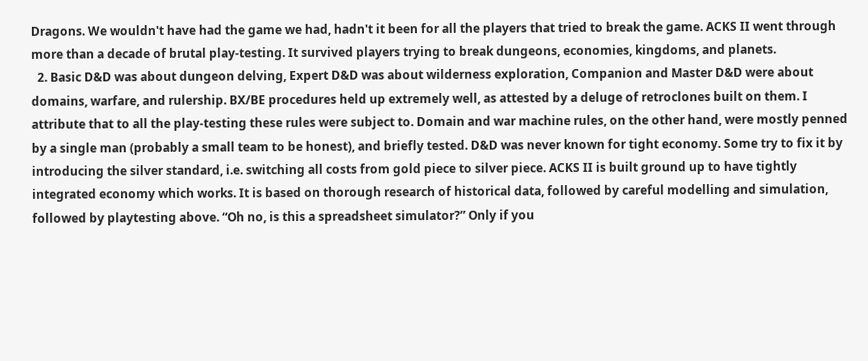Dragons. We wouldn't have had the game we had, hadn't it been for all the players that tried to break the game. ACKS II went through more than a decade of brutal play-testing. It survived players trying to break dungeons, economies, kingdoms, and planets.
  2. Basic D&D was about dungeon delving, Expert D&D was about wilderness exploration, Companion and Master D&D were about domains, warfare, and rulership. BX/BE procedures held up extremely well, as attested by a deluge of retroclones built on them. I attribute that to all the play-testing these rules were subject to. Domain and war machine rules, on the other hand, were mostly penned by a single man (probably a small team to be honest), and briefly tested. D&D was never known for tight economy. Some try to fix it by introducing the silver standard, i.e. switching all costs from gold piece to silver piece. ACKS II is built ground up to have tightly integrated economy which works. It is based on thorough research of historical data, followed by careful modelling and simulation, followed by playtesting above. “Oh no, is this a spreadsheet simulator?” Only if you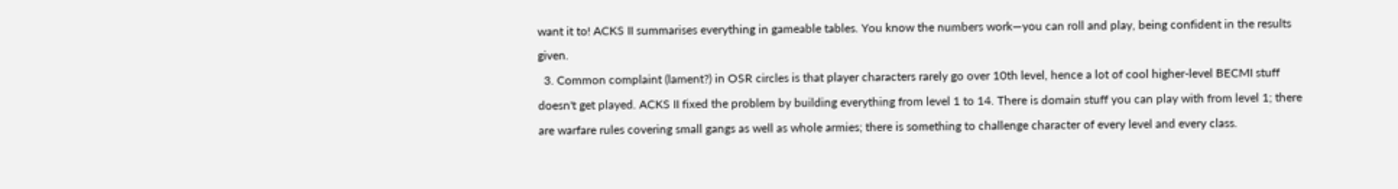want it to! ACKS II summarises everything in gameable tables. You know the numbers work—you can roll and play, being confident in the results given.
  3. Common complaint (lament?) in OSR circles is that player characters rarely go over 10th level, hence a lot of cool higher-level BECMI stuff doesn't get played. ACKS II fixed the problem by building everything from level 1 to 14. There is domain stuff you can play with from level 1; there are warfare rules covering small gangs as well as whole armies; there is something to challenge character of every level and every class.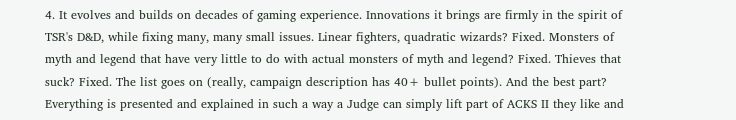4. It evolves and builds on decades of gaming experience. Innovations it brings are firmly in the spirit of TSR's D&D, while fixing many, many small issues. Linear fighters, quadratic wizards? Fixed. Monsters of myth and legend that have very little to do with actual monsters of myth and legend? Fixed. Thieves that suck? Fixed. The list goes on (really, campaign description has 40+ bullet points). And the best part? Everything is presented and explained in such a way a Judge can simply lift part of ACKS II they like and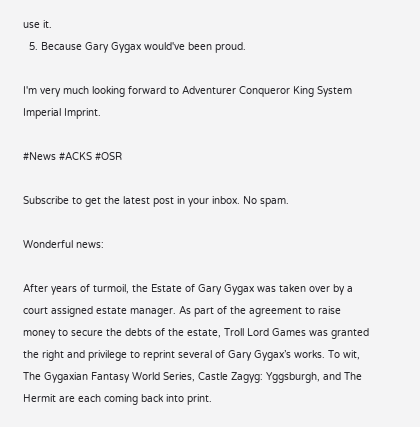use it.
  5. Because Gary Gygax would've been proud.

I'm very much looking forward to Adventurer Conqueror King System Imperial Imprint.

#News #ACKS #OSR

Subscribe to get the latest post in your inbox. No spam.

Wonderful news:

After years of turmoil, the Estate of Gary Gygax was taken over by a court assigned estate manager. As part of the agreement to raise money to secure the debts of the estate, Troll Lord Games was granted the right and privilege to reprint several of Gary Gygax’s works. To wit, The Gygaxian Fantasy World Series, Castle Zagyg: Yggsburgh, and The Hermit are each coming back into print.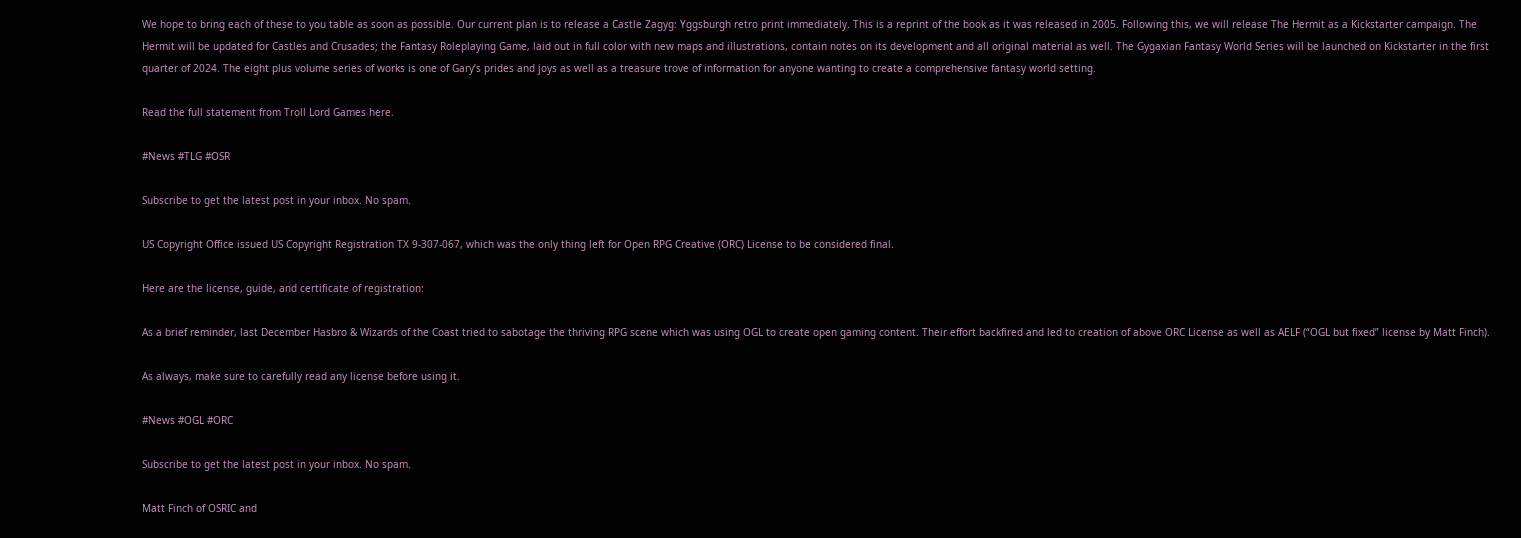We hope to bring each of these to you table as soon as possible. Our current plan is to release a Castle Zagyg: Yggsburgh retro print immediately. This is a reprint of the book as it was released in 2005. Following this, we will release The Hermit as a Kickstarter campaign. The Hermit will be updated for Castles and Crusades; the Fantasy Roleplaying Game, laid out in full color with new maps and illustrations, contain notes on its development and all original material as well. The Gygaxian Fantasy World Series will be launched on Kickstarter in the first quarter of 2024. The eight plus volume series of works is one of Gary’s prides and joys as well as a treasure trove of information for anyone wanting to create a comprehensive fantasy world setting.

Read the full statement from Troll Lord Games here.

#News #TLG #OSR

Subscribe to get the latest post in your inbox. No spam.

US Copyright Office issued US Copyright Registration TX 9-307-067, which was the only thing left for Open RPG Creative (ORC) License to be considered final.

Here are the license, guide, and certificate of registration:

As a brief reminder, last December Hasbro & Wizards of the Coast tried to sabotage the thriving RPG scene which was using OGL to create open gaming content. Their effort backfired and led to creation of above ORC License as well as AELF (“OGL but fixed” license by Matt Finch).

As always, make sure to carefully read any license before using it.

#News #OGL #ORC

Subscribe to get the latest post in your inbox. No spam.

Matt Finch of OSRIC and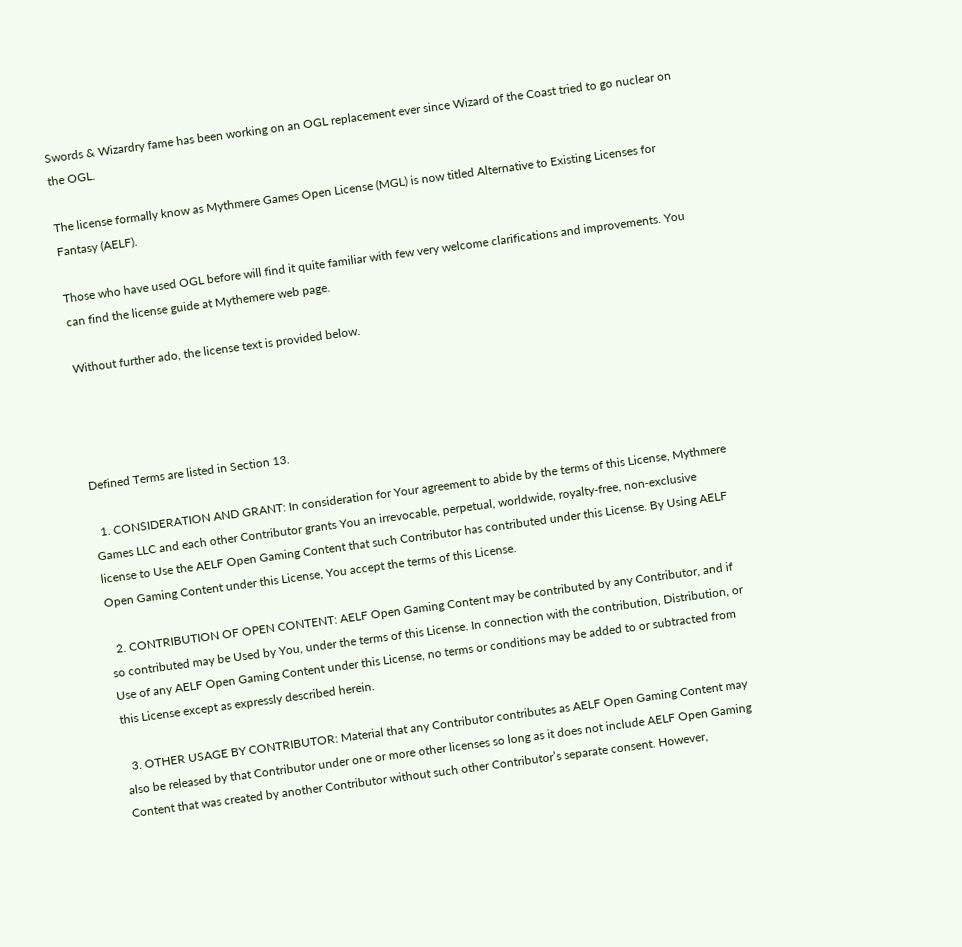Swords & Wizardry fame has been working on an OGL replacement ever since Wizard of the Coast tried to go nuclear on the OGL.

The license formally know as Mythmere Games Open License (MGL) is now titled Alternative to Existing Licenses for Fantasy (AELF).

Those who have used OGL before will find it quite familiar with few very welcome clarifications and improvements. You can find the license guide at Mythemere web page.

Without further ado, the license text is provided below.




Defined Terms are listed in Section 13.

  1. CONSIDERATION AND GRANT: In consideration for Your agreement to abide by the terms of this License, Mythmere Games LLC and each other Contributor grants You an irrevocable, perpetual, worldwide, royalty‑free, non‑exclusive license to Use the AELF Open Gaming Content that such Contributor has contributed under this License. By Using AELF Open Gaming Content under this License, You accept the terms of this License.

  2. CONTRIBUTION OF OPEN CONTENT: AELF Open Gaming Content may be contributed by any Contributor, and if so contributed may be Used by You, under the terms of this License. In connection with the contribution, Distribution, or Use of any AELF Open Gaming Content under this License, no terms or conditions may be added to or subtracted from this License except as expressly described herein.

  3. OTHER USAGE BY CONTRIBUTOR: Material that any Contributor contributes as AELF Open Gaming Content may also be released by that Contributor under one or more other licenses so long as it does not include AELF Open Gaming Content that was created by another Contributor without such other Contributor’s separate consent. However,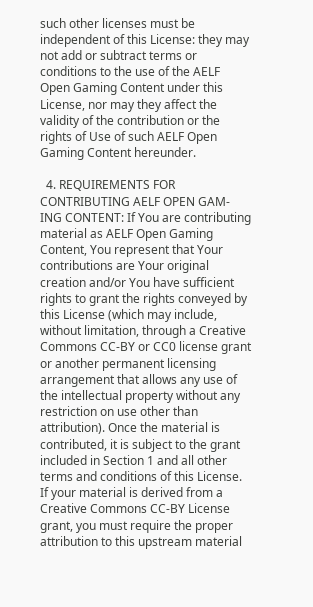such other licenses must be independent of this License: they may not add or subtract terms or conditions to the use of the AELF Open Gaming Content under this License, nor may they affect the validity of the contribution or the rights of Use of such AELF Open Gaming Content hereunder.

  4. REQUIREMENTS FOR CONTRIBUTING AELF OPEN GAM- ING CONTENT: If You are contributing material as AELF Open Gaming Content, You represent that Your contributions are Your original creation and/or You have sufficient rights to grant the rights conveyed by this License (which may include, without limitation, through a Creative Commons CC-BY or CC0 license grant or another permanent licensing arrangement that allows any use of the intellectual property without any restriction on use other than attribution). Once the material is contributed, it is subject to the grant included in Section 1 and all other terms and conditions of this License. If your material is derived from a Creative Commons CC-BY License grant, you must require the proper attribution to this upstream material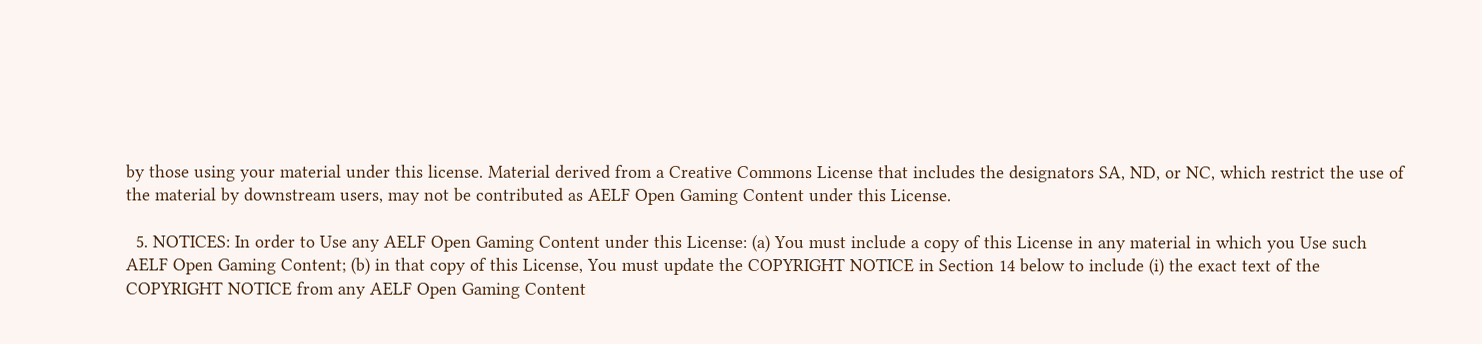by those using your material under this license. Material derived from a Creative Commons License that includes the designators SA, ND, or NC, which restrict the use of the material by downstream users, may not be contributed as AELF Open Gaming Content under this License.

  5. NOTICES: In order to Use any AELF Open Gaming Content under this License: (a) You must include a copy of this License in any material in which you Use such AELF Open Gaming Content; (b) in that copy of this License, You must update the COPYRIGHT NOTICE in Section 14 below to include (i) the exact text of the COPYRIGHT NOTICE from any AELF Open Gaming Content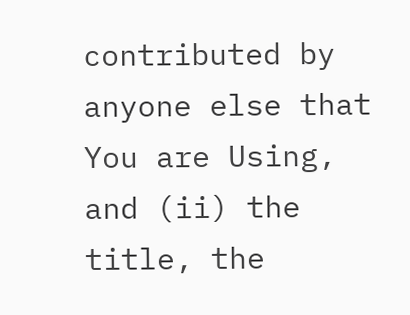contributed by anyone else that You are Using, and (ii) the title, the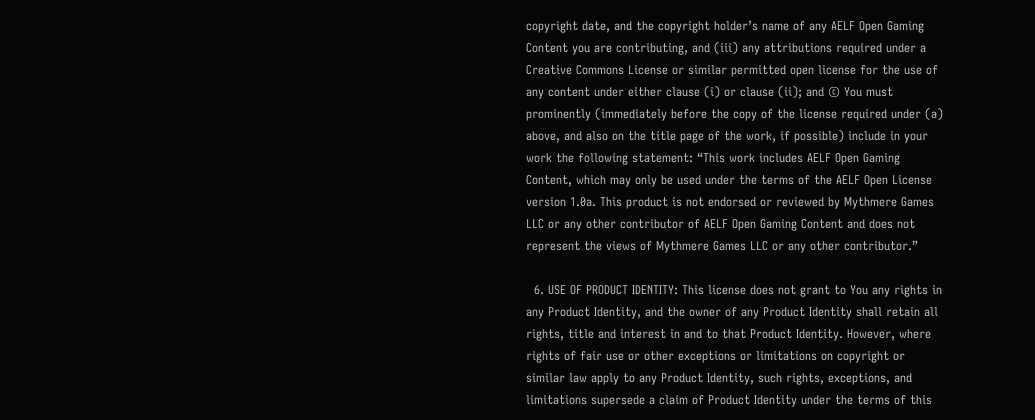copyright date, and the copyright holder’s name of any AELF Open Gaming Content you are contributing, and (iii) any attributions required under a Creative Commons License or similar permitted open license for the use of any content under either clause (i) or clause (ii); and © You must prominently (immediately before the copy of the license required under (a) above, and also on the title page of the work, if possible) include in your work the following statement: “This work includes AELF Open Gaming Content, which may only be used under the terms of the AELF Open License version 1.0a. This product is not endorsed or reviewed by Mythmere Games LLC or any other contributor of AELF Open Gaming Content and does not represent the views of Mythmere Games LLC or any other contributor.”

  6. USE OF PRODUCT IDENTITY: This license does not grant to You any rights in any Product Identity, and the owner of any Product Identity shall retain all rights, title and interest in and to that Product Identity. However, where rights of fair use or other exceptions or limitations on copyright or similar law apply to any Product Identity, such rights, exceptions, and limitations supersede a claim of Product Identity under the terms of this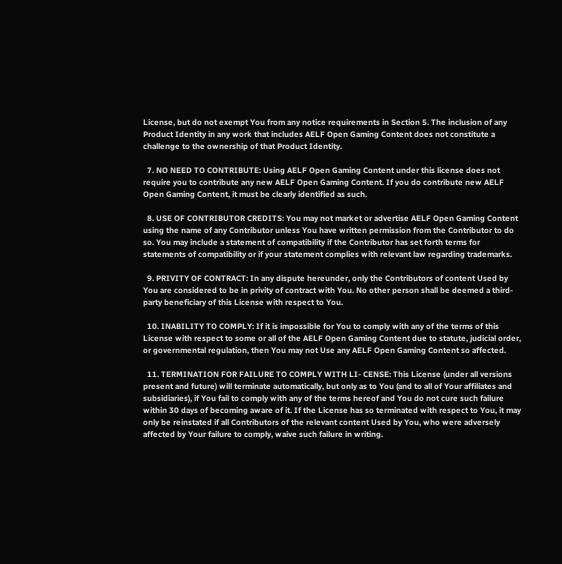License, but do not exempt You from any notice requirements in Section 5. The inclusion of any Product Identity in any work that includes AELF Open Gaming Content does not constitute a challenge to the ownership of that Product Identity.

  7. NO NEED TO CONTRIBUTE: Using AELF Open Gaming Content under this license does not require you to contribute any new AELF Open Gaming Content. If you do contribute new AELF Open Gaming Content, it must be clearly identified as such.

  8. USE OF CONTRIBUTOR CREDITS: You may not market or advertise AELF Open Gaming Content using the name of any Contributor unless You have written permission from the Contributor to do so. You may include a statement of compatibility if the Contributor has set forth terms for statements of compatibility or if your statement complies with relevant law regarding trademarks.

  9. PRIVITY OF CONTRACT: In any dispute hereunder, only the Contributors of content Used by You are considered to be in privity of contract with You. No other person shall be deemed a third-party beneficiary of this License with respect to You.

  10. INABILITY TO COMPLY: If it is impossible for You to comply with any of the terms of this License with respect to some or all of the AELF Open Gaming Content due to statute, judicial order, or governmental regulation, then You may not Use any AELF Open Gaming Content so affected.

  11. TERMINATION FOR FAILURE TO COMPLY WITH LI- CENSE: This License (under all versions present and future) will terminate automatically, but only as to You (and to all of Your affiliates and subsidiaries), if You fail to comply with any of the terms hereof and You do not cure such failure within 30 days of becoming aware of it. If the License has so terminated with respect to You, it may only be reinstated if all Contributors of the relevant content Used by You, who were adversely affected by Your failure to comply, waive such failure in writing.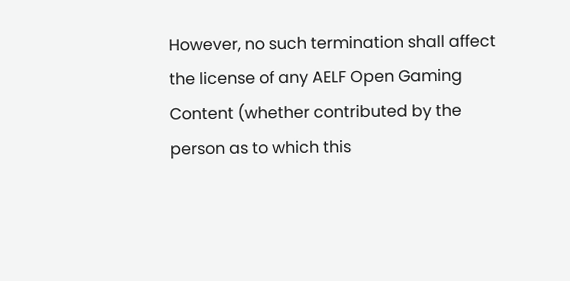However, no such termination shall affect the license of any AELF Open Gaming Content (whether contributed by the person as to which this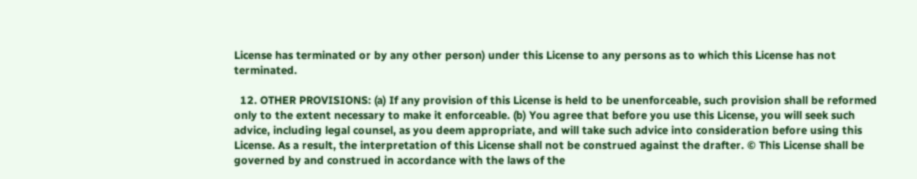License has terminated or by any other person) under this License to any persons as to which this License has not terminated.

  12. OTHER PROVISIONS: (a) If any provision of this License is held to be unenforceable, such provision shall be reformed only to the extent necessary to make it enforceable. (b) You agree that before you use this License, you will seek such advice, including legal counsel, as you deem appropriate, and will take such advice into consideration before using this License. As a result, the interpretation of this License shall not be construed against the drafter. © This License shall be governed by and construed in accordance with the laws of the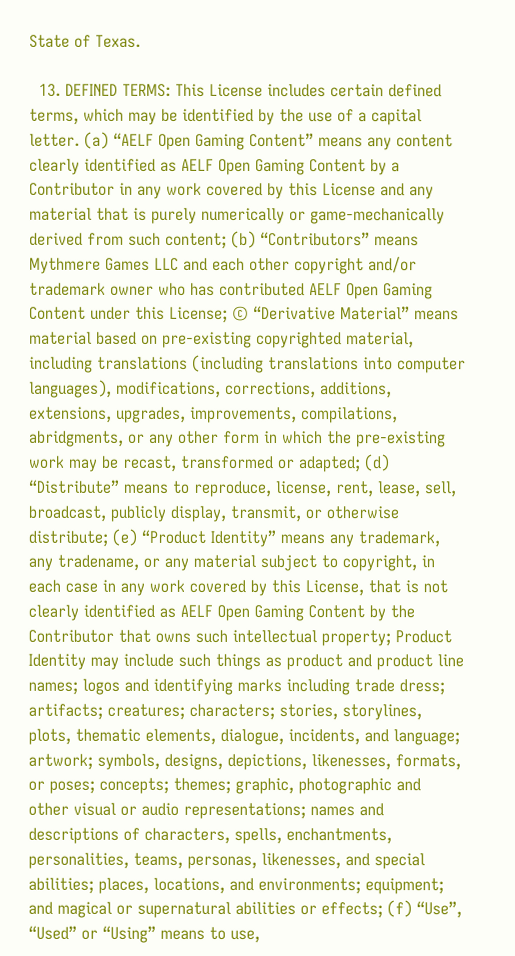State of Texas.

  13. DEFINED TERMS: This License includes certain defined terms, which may be identified by the use of a capital letter. (a) “AELF Open Gaming Content” means any content clearly identified as AELF Open Gaming Content by a Contributor in any work covered by this License and any material that is purely numerically or game-mechanically derived from such content; (b) “Contributors” means Mythmere Games LLC and each other copyright and/or trademark owner who has contributed AELF Open Gaming Content under this License; © “Derivative Material” means material based on pre-existing copyrighted material, including translations (including translations into computer languages), modifications, corrections, additions, extensions, upgrades, improvements, compilations, abridgments, or any other form in which the pre-existing work may be recast, transformed or adapted; (d) “Distribute” means to reproduce, license, rent, lease, sell, broadcast, publicly display, transmit, or otherwise distribute; (e) “Product Identity” means any trademark, any tradename, or any material subject to copyright, in each case in any work covered by this License, that is not clearly identified as AELF Open Gaming Content by the Contributor that owns such intellectual property; Product Identity may include such things as product and product line names; logos and identifying marks including trade dress; artifacts; creatures; characters; stories, storylines, plots, thematic elements, dialogue, incidents, and language; artwork; symbols, designs, depictions, likenesses, formats, or poses; concepts; themes; graphic, photographic and other visual or audio representations; names and descriptions of characters, spells, enchantments, personalities, teams, personas, likenesses, and special abilities; places, locations, and environments; equipment; and magical or supernatural abilities or effects; (f) “Use”, “Used” or “Using” means to use,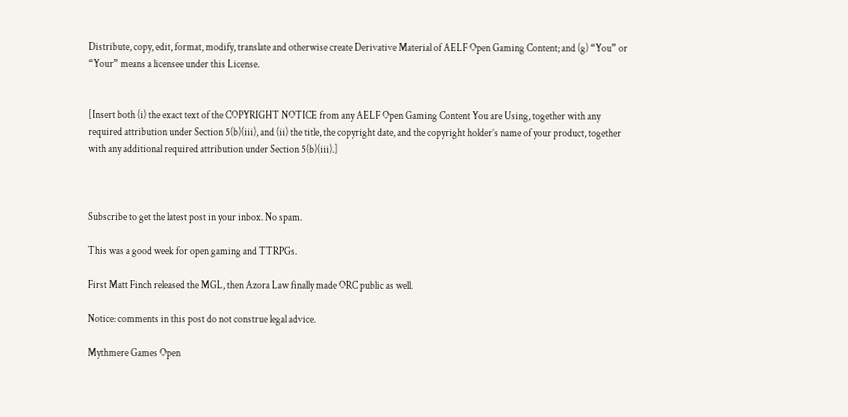Distribute, copy, edit, format, modify, translate and otherwise create Derivative Material of AELF Open Gaming Content; and (g) “You” or “Your” means a licensee under this License.


[Insert both (i) the exact text of the COPYRIGHT NOTICE from any AELF Open Gaming Content You are Using, together with any required attribution under Section 5(b)(iii), and (ii) the title, the copyright date, and the copyright holder’s name of your product, together with any additional required attribution under Section 5(b)(iii).]



Subscribe to get the latest post in your inbox. No spam.

This was a good week for open gaming and TTRPGs.

First Matt Finch released the MGL, then Azora Law finally made ORC public as well.

Notice: comments in this post do not construe legal advice.

Mythmere Games Open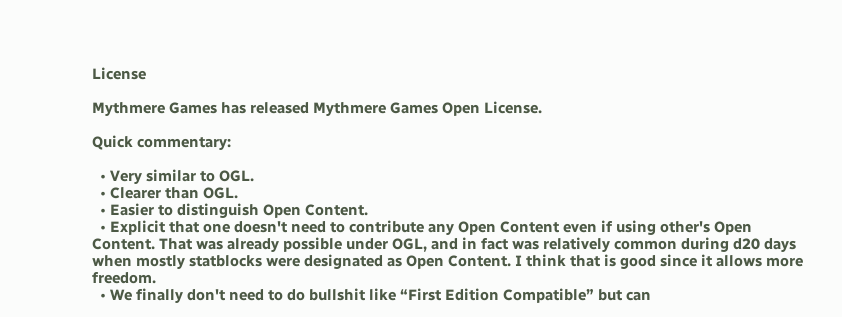License

Mythmere Games has released Mythmere Games Open License.

Quick commentary:

  • Very similar to OGL.
  • Clearer than OGL.
  • Easier to distinguish Open Content.
  • Explicit that one doesn't need to contribute any Open Content even if using other's Open Content. That was already possible under OGL, and in fact was relatively common during d20 days when mostly statblocks were designated as Open Content. I think that is good since it allows more freedom.
  • We finally don't need to do bullshit like “First Edition Compatible” but can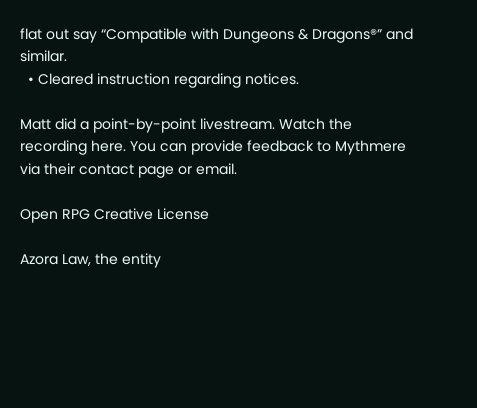flat out say “Compatible with Dungeons & Dragons®” and similar.
  • Cleared instruction regarding notices.

Matt did a point-by-point livestream. Watch the recording here. You can provide feedback to Mythmere via their contact page or email.

Open RPG Creative License

Azora Law, the entity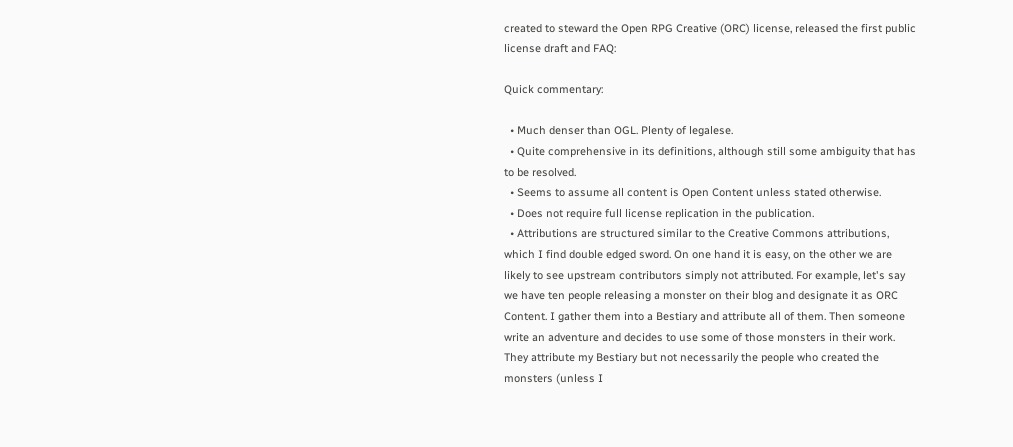created to steward the Open RPG Creative (ORC) license, released the first public license draft and FAQ:

Quick commentary:

  • Much denser than OGL. Plenty of legalese.
  • Quite comprehensive in its definitions, although still some ambiguity that has to be resolved.
  • Seems to assume all content is Open Content unless stated otherwise.
  • Does not require full license replication in the publication.
  • Attributions are structured similar to the Creative Commons attributions, which I find double edged sword. On one hand it is easy, on the other we are likely to see upstream contributors simply not attributed. For example, let's say we have ten people releasing a monster on their blog and designate it as ORC Content. I gather them into a Bestiary and attribute all of them. Then someone write an adventure and decides to use some of those monsters in their work. They attribute my Bestiary but not necessarily the people who created the monsters (unless I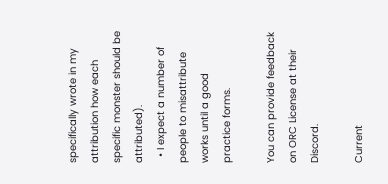specifically wrote in my attribution how each specific monster should be attributed).
  • I expect a number of people to misattribute works until a good practice forms.

You can provide feedback on ORC License at their Discord.

Current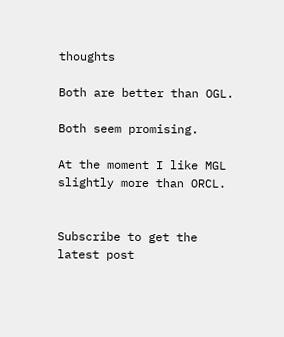thoughts

Both are better than OGL.

Both seem promising.

At the moment I like MGL slightly more than ORCL.


Subscribe to get the latest post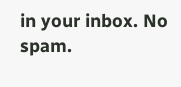in your inbox. No spam.